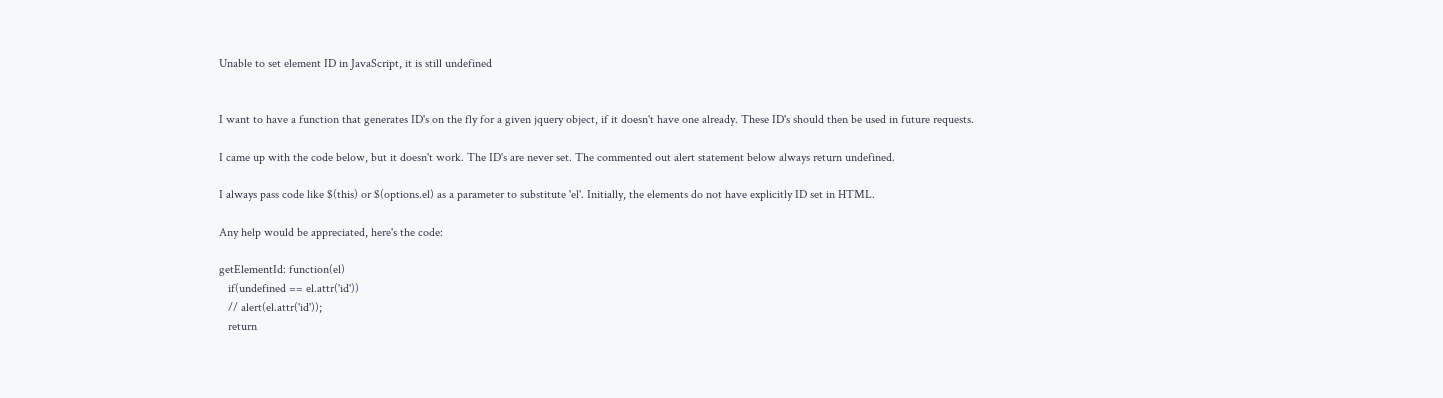Unable to set element ID in JavaScript, it is still undefined


I want to have a function that generates ID's on the fly for a given jquery object, if it doesn't have one already. These ID's should then be used in future requests.

I came up with the code below, but it doesn't work. The ID's are never set. The commented out alert statement below always return undefined.

I always pass code like $(this) or $(options.el) as a parameter to substitute 'el'. Initially, the elements do not have explicitly ID set in HTML.

Any help would be appreciated, here's the code:

getElementId: function(el)
   if(undefined == el.attr('id'))
   // alert(el.attr('id'));
   return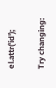el.attr('id');

Try changing: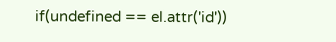if(undefined == el.attr('id'))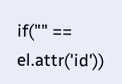if("" == el.attr('id'))